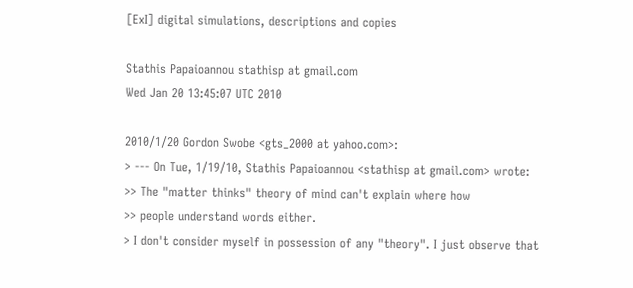[ExI] digital simulations, descriptions and copies

Stathis Papaioannou stathisp at gmail.com
Wed Jan 20 13:45:07 UTC 2010

2010/1/20 Gordon Swobe <gts_2000 at yahoo.com>:
> --- On Tue, 1/19/10, Stathis Papaioannou <stathisp at gmail.com> wrote:
>> The "matter thinks" theory of mind can't explain where how
>> people understand words either.
> I don't consider myself in possession of any "theory". I just observe that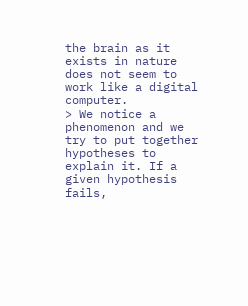the brain as it exists in nature does not seem to work like a digital computer.
> We notice a phenomenon and we try to put together hypotheses to explain it. If a given hypothesis fails,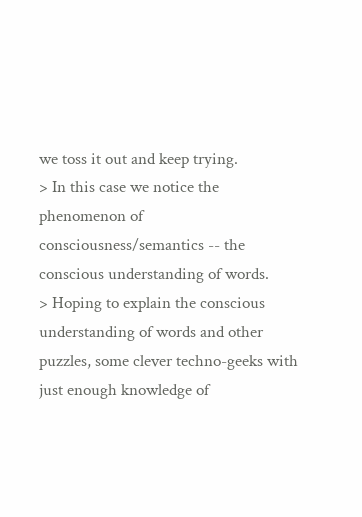we toss it out and keep trying.
> In this case we notice the phenomenon of consciousness/semantics -- the conscious understanding of words.
> Hoping to explain the conscious understanding of words and other puzzles, some clever techno-geeks with just enough knowledge of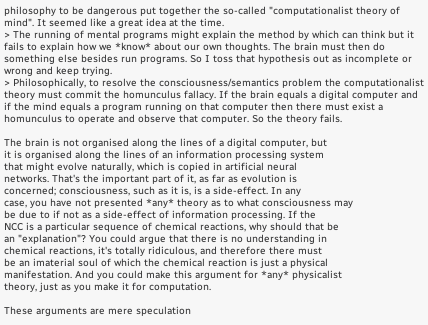philosophy to be dangerous put together the so-called "computationalist theory of mind". It seemed like a great idea at the time.
> The running of mental programs might explain the method by which can think but it fails to explain how we *know* about our own thoughts. The brain must then do something else besides run programs. So I toss that hypothesis out as incomplete or wrong and keep trying.
> Philosophically, to resolve the consciousness/semantics problem the computationalist theory must commit the homunculus fallacy. If the brain equals a digital computer and if the mind equals a program running on that computer then there must exist a homunculus to operate and observe that computer. So the theory fails.

The brain is not organised along the lines of a digital computer, but
it is organised along the lines of an information processing system
that might evolve naturally, which is copied in artificial neural
networks. That's the important part of it, as far as evolution is
concerned; consciousness, such as it is, is a side-effect. In any
case, you have not presented *any* theory as to what consciousness may
be due to if not as a side-effect of information processing. If the
NCC is a particular sequence of chemical reactions, why should that be
an "explanation"? You could argue that there is no understanding in
chemical reactions, it's totally ridiculous, and therefore there must
be an imaterial soul of which the chemical reaction is just a physical
manifestation. And you could make this argument for *any* physicalist
theory, just as you make it for computation.

These arguments are mere speculation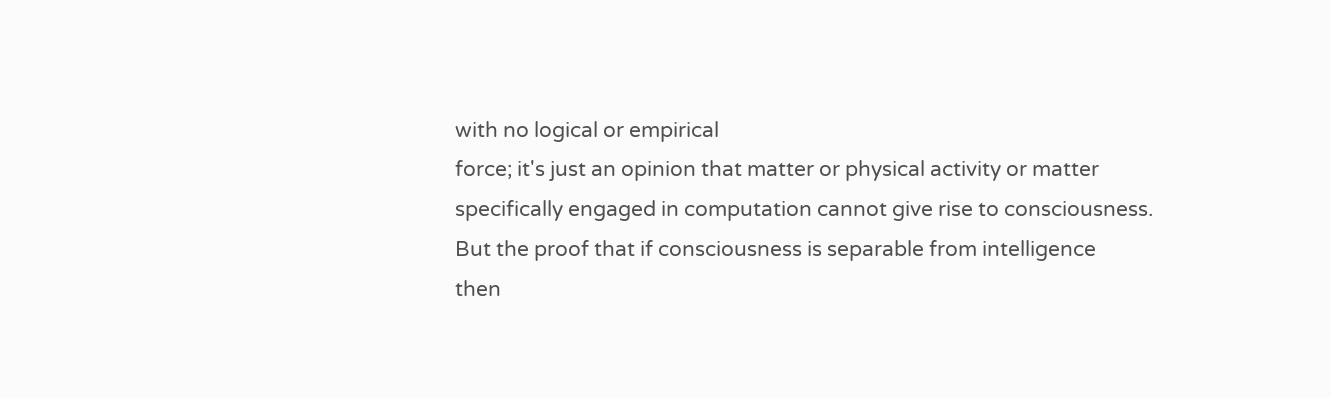with no logical or empirical
force; it's just an opinion that matter or physical activity or matter
specifically engaged in computation cannot give rise to consciousness.
But the proof that if consciousness is separable from intelligence
then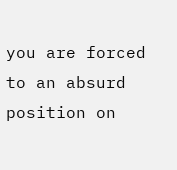you are forced to an absurd position on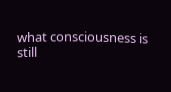what consciousness is
still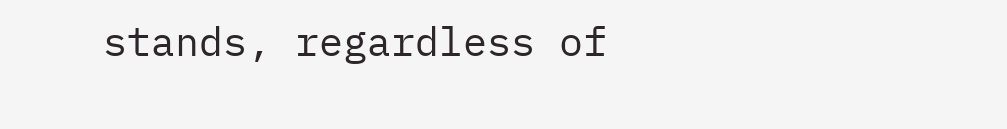stands, regardless of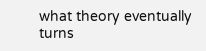what theory eventually turns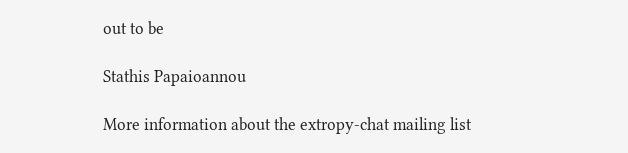out to be

Stathis Papaioannou

More information about the extropy-chat mailing list